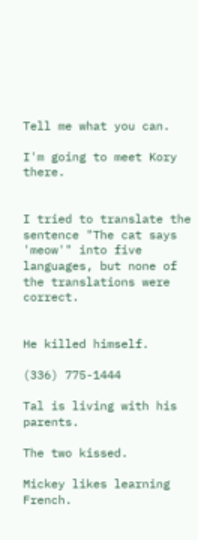Tell me what you can.

I'm going to meet Kory there.


I tried to translate the sentence "The cat says 'meow'" into five languages, but none of the translations were correct.


He killed himself.

(336) 775-1444

Tal is living with his parents.

The two kissed.

Mickey likes learning French.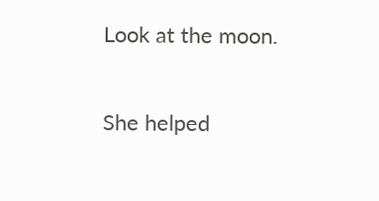Look at the moon.

She helped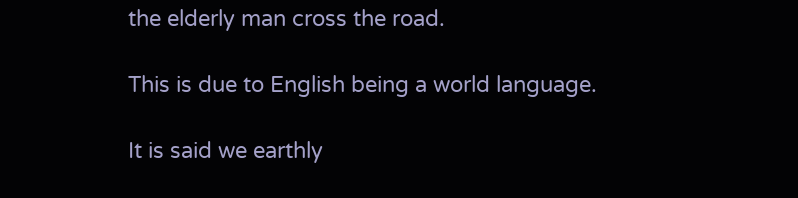the elderly man cross the road.

This is due to English being a world language.

It is said we earthly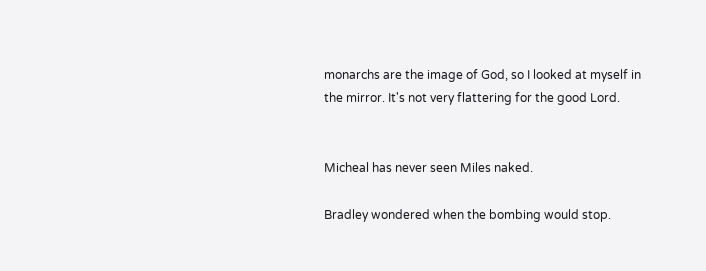monarchs are the image of God, so I looked at myself in the mirror. It's not very flattering for the good Lord.


Micheal has never seen Miles naked.

Bradley wondered when the bombing would stop.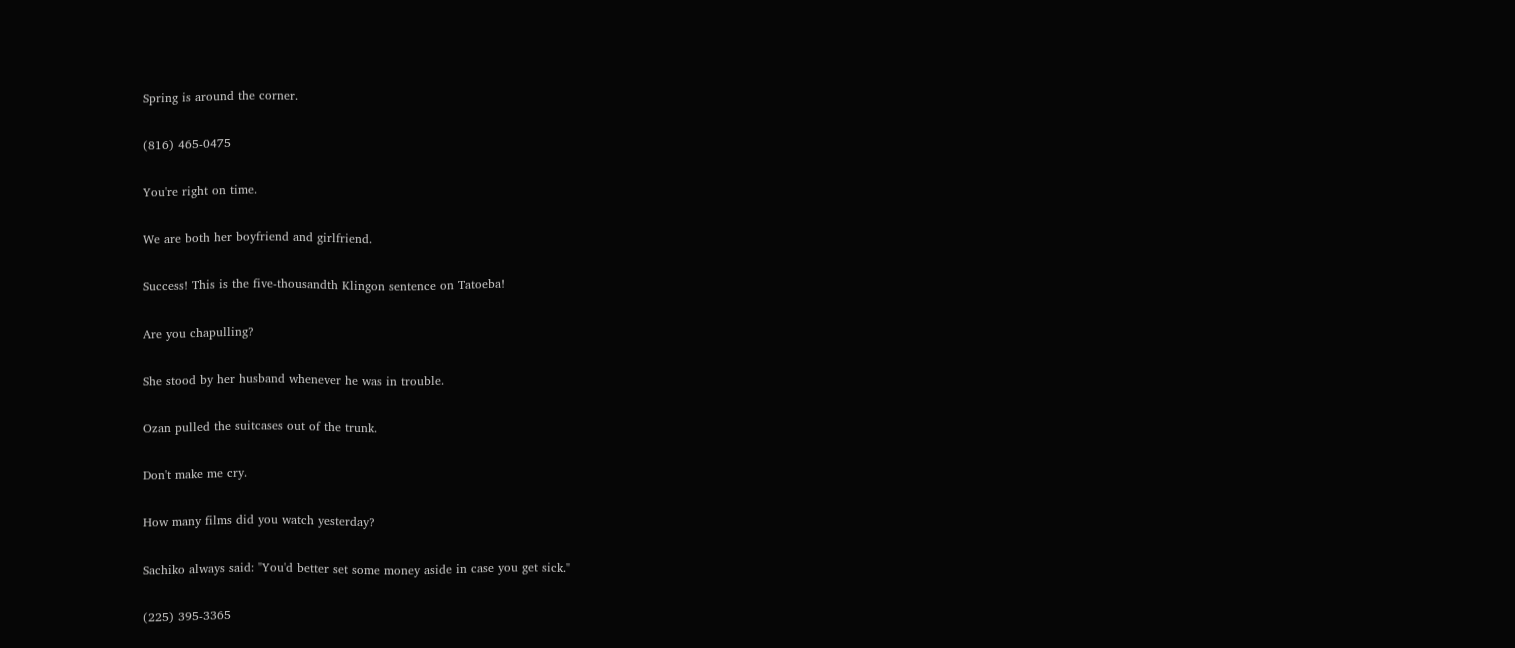Spring is around the corner.

(816) 465-0475

You're right on time.

We are both her boyfriend and girlfriend.

Success! This is the five-thousandth Klingon sentence on Tatoeba!

Are you chapulling?

She stood by her husband whenever he was in trouble.

Ozan pulled the suitcases out of the trunk.

Don't make me cry.

How many films did you watch yesterday?

Sachiko always said: "You'd better set some money aside in case you get sick."

(225) 395-3365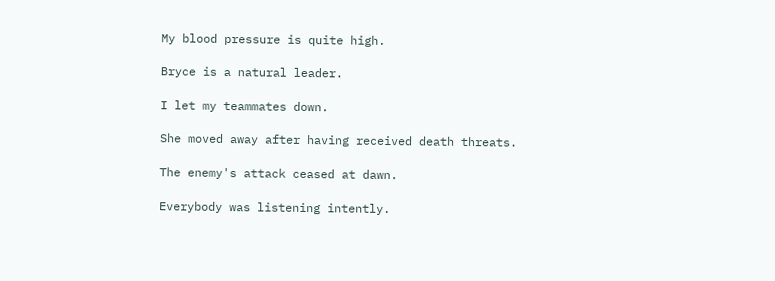My blood pressure is quite high.

Bryce is a natural leader.

I let my teammates down.

She moved away after having received death threats.

The enemy's attack ceased at dawn.

Everybody was listening intently.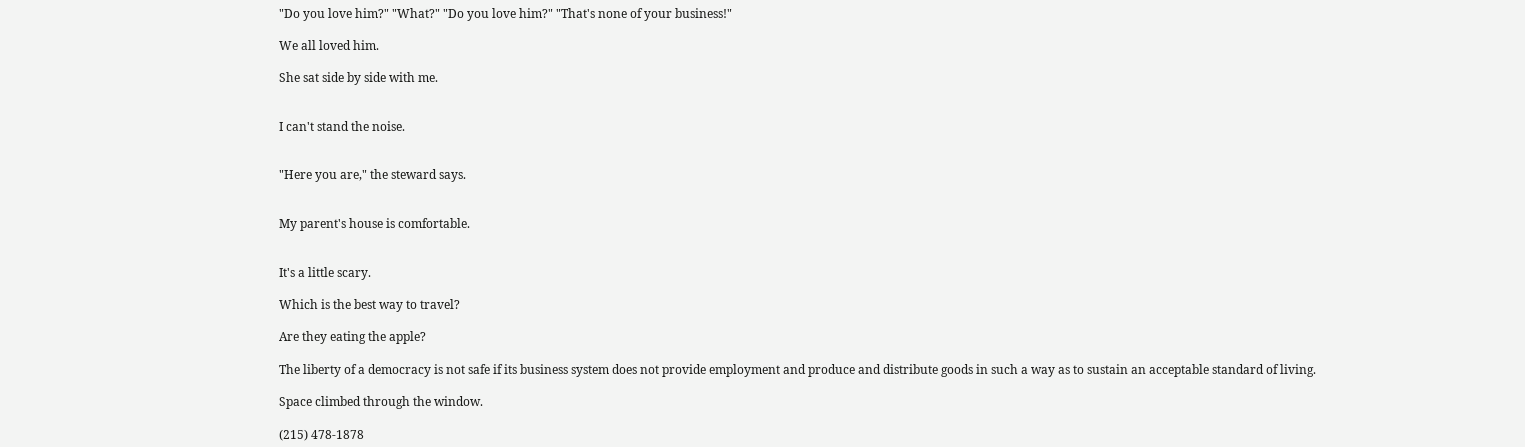"Do you love him?" "What?" "Do you love him?" "That's none of your business!"

We all loved him.

She sat side by side with me.


I can't stand the noise.


"Here you are," the steward says.


My parent's house is comfortable.


It's a little scary.

Which is the best way to travel?

Are they eating the apple?

The liberty of a democracy is not safe if its business system does not provide employment and produce and distribute goods in such a way as to sustain an acceptable standard of living.

Space climbed through the window.

(215) 478-1878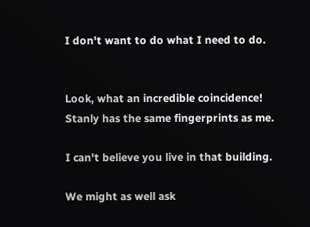I don't want to do what I need to do.


Look, what an incredible coincidence! Stanly has the same fingerprints as me.

I can't believe you live in that building.

We might as well ask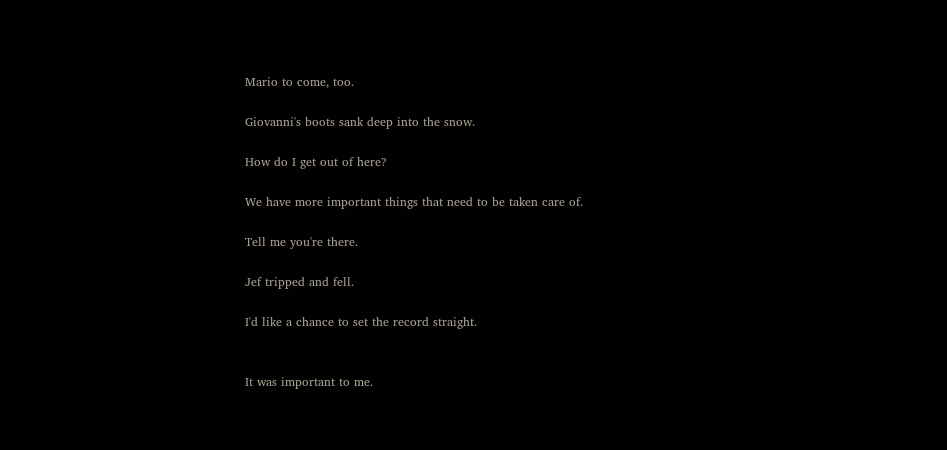Mario to come, too.

Giovanni's boots sank deep into the snow.

How do I get out of here?

We have more important things that need to be taken care of.

Tell me you're there.

Jef tripped and fell.

I'd like a chance to set the record straight.


It was important to me.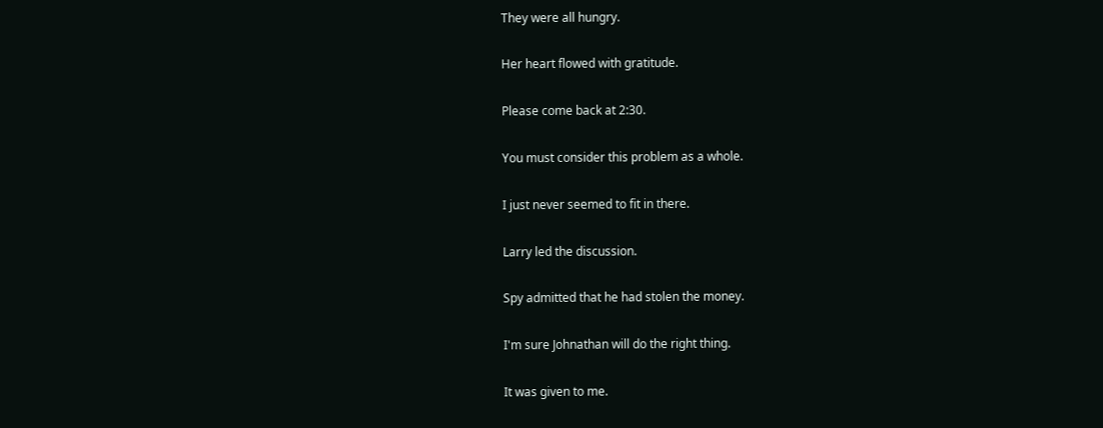They were all hungry.

Her heart flowed with gratitude.

Please come back at 2:30.

You must consider this problem as a whole.

I just never seemed to fit in there.

Larry led the discussion.

Spy admitted that he had stolen the money.

I'm sure Johnathan will do the right thing.

It was given to me.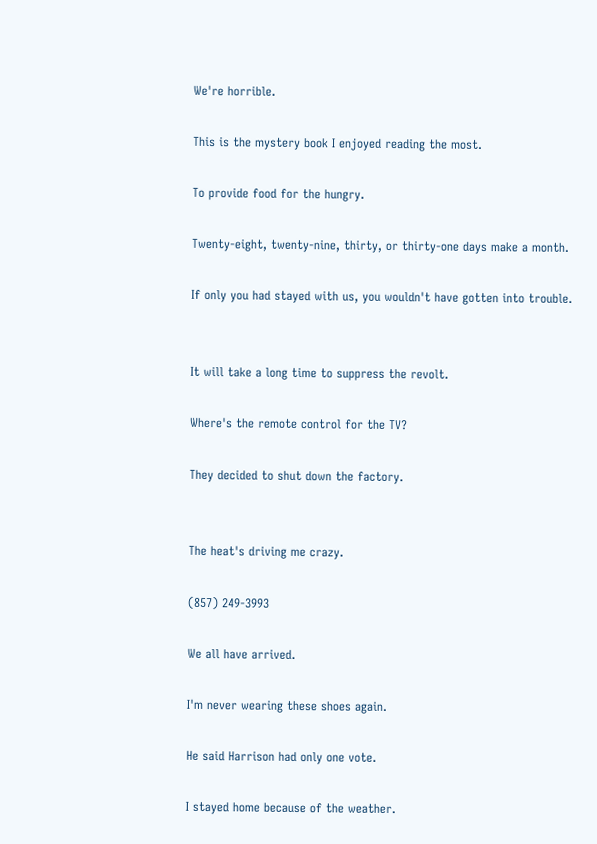We're horrible.

This is the mystery book I enjoyed reading the most.

To provide food for the hungry.

Twenty-eight, twenty-nine, thirty, or thirty-one days make a month.

If only you had stayed with us, you wouldn't have gotten into trouble.


It will take a long time to suppress the revolt.

Where's the remote control for the TV?

They decided to shut down the factory.


The heat's driving me crazy.

(857) 249-3993

We all have arrived.

I'm never wearing these shoes again.

He said Harrison had only one vote.

I stayed home because of the weather.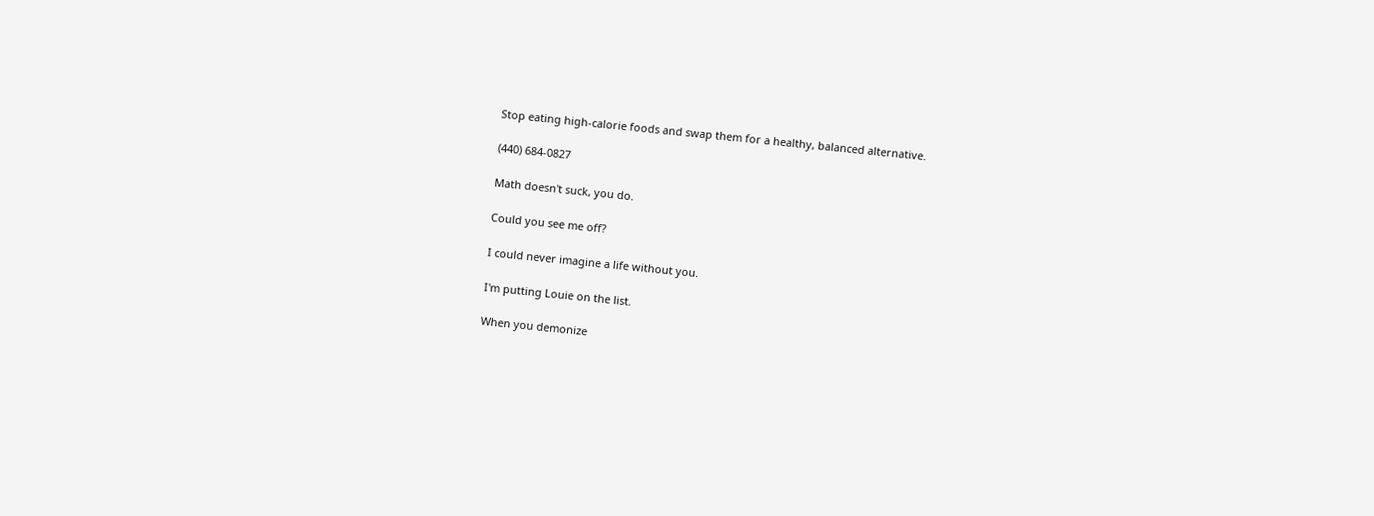Stop eating high-calorie foods and swap them for a healthy, balanced alternative.

(440) 684-0827

Math doesn't suck, you do.

Could you see me off?

I could never imagine a life without you.

I'm putting Louie on the list.

When you demonize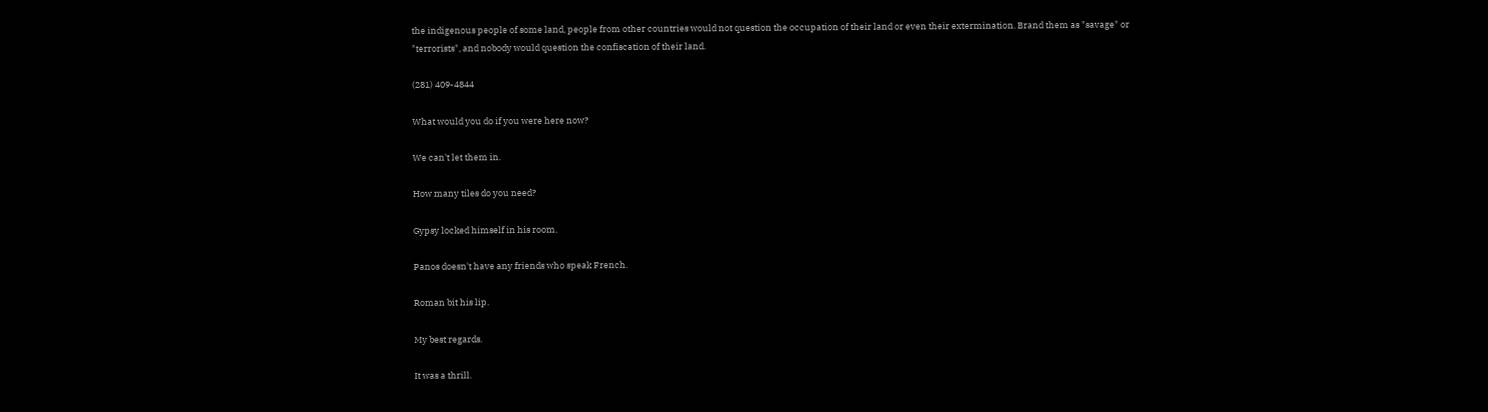the indigenous people of some land, people from other countries would not question the occupation of their land or even their extermination. Brand them as "savage" or "terrorists", and nobody would question the confiscation of their land.

(281) 409-4844

What would you do if you were here now?

We can't let them in.

How many tiles do you need?

Gypsy locked himself in his room.

Panos doesn't have any friends who speak French.

Roman bit his lip.

My best regards.

It was a thrill.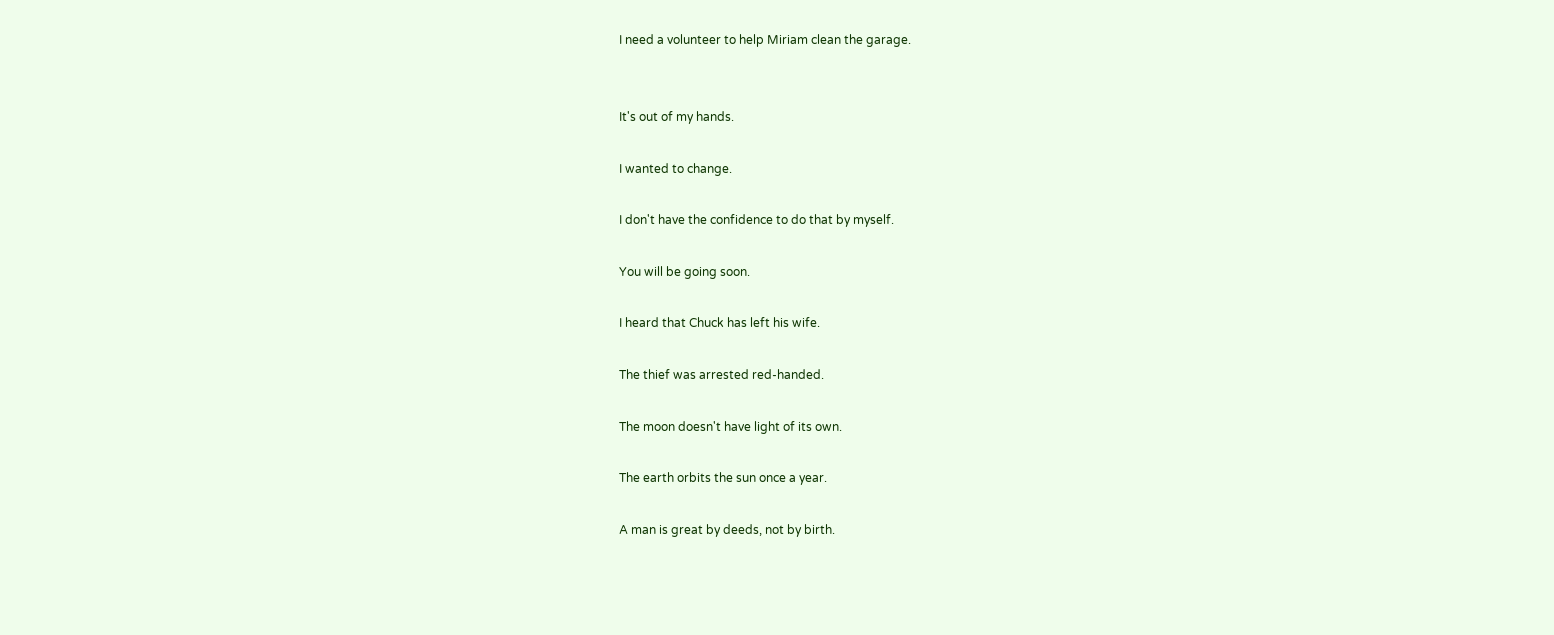I need a volunteer to help Miriam clean the garage.


It's out of my hands.

I wanted to change.

I don't have the confidence to do that by myself.

You will be going soon.

I heard that Chuck has left his wife.

The thief was arrested red-handed.

The moon doesn't have light of its own.

The earth orbits the sun once a year.

A man is great by deeds, not by birth.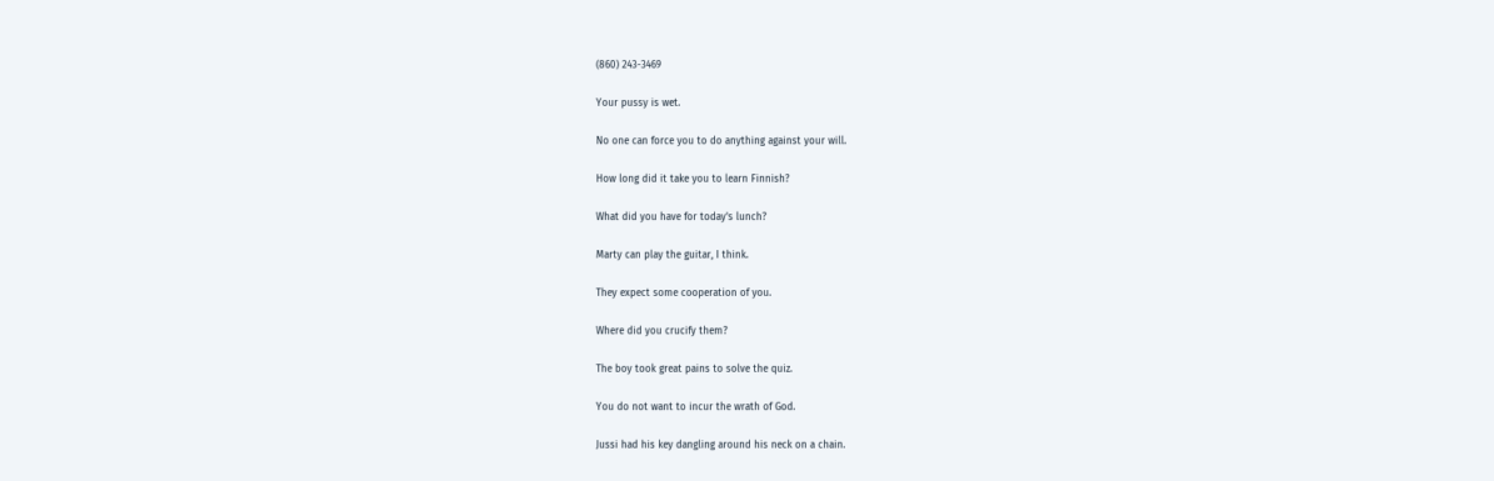(860) 243-3469

Your pussy is wet.

No one can force you to do anything against your will.

How long did it take you to learn Finnish?

What did you have for today's lunch?

Marty can play the guitar, I think.

They expect some cooperation of you.

Where did you crucify them?

The boy took great pains to solve the quiz.

You do not want to incur the wrath of God.

Jussi had his key dangling around his neck on a chain.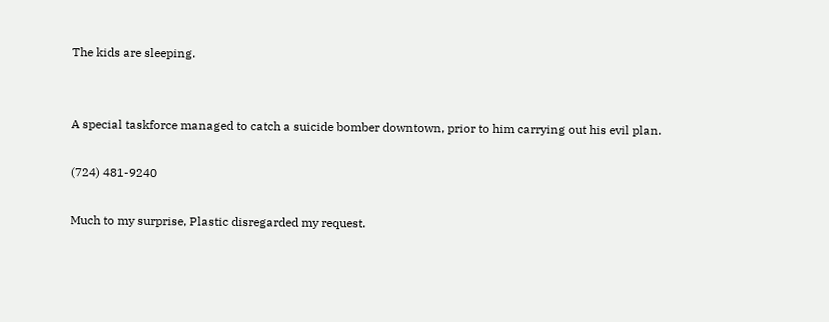The kids are sleeping.


A special taskforce managed to catch a suicide bomber downtown, prior to him carrying out his evil plan.

(724) 481-9240

Much to my surprise, Plastic disregarded my request.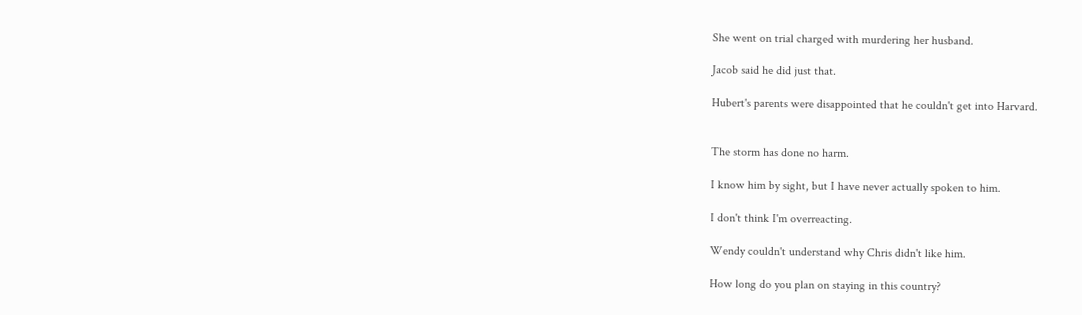She went on trial charged with murdering her husband.

Jacob said he did just that.

Hubert's parents were disappointed that he couldn't get into Harvard.


The storm has done no harm.

I know him by sight, but I have never actually spoken to him.

I don't think I'm overreacting.

Wendy couldn't understand why Chris didn't like him.

How long do you plan on staying in this country?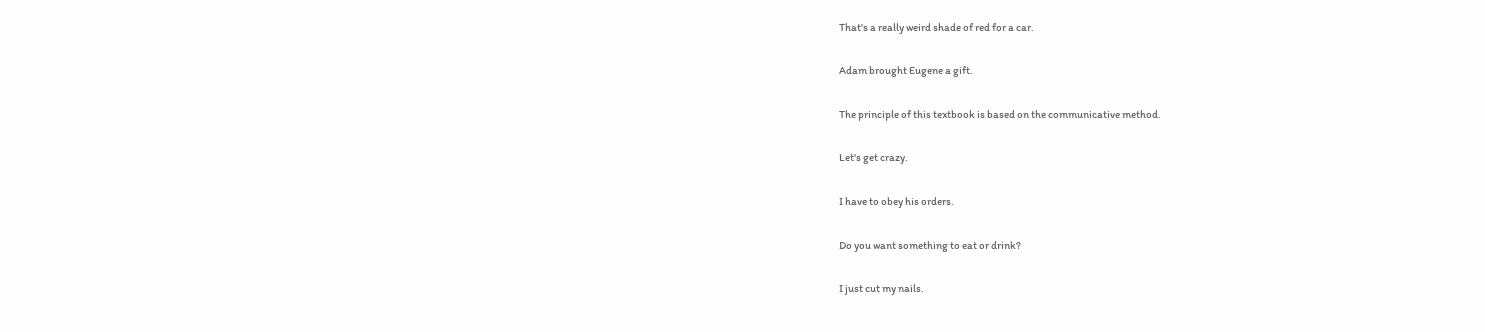That's a really weird shade of red for a car.

Adam brought Eugene a gift.

The principle of this textbook is based on the communicative method.

Let's get crazy.

I have to obey his orders.

Do you want something to eat or drink?

I just cut my nails.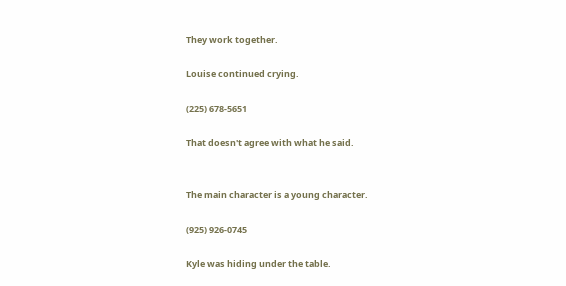They work together.

Louise continued crying.

(225) 678-5651

That doesn't agree with what he said.


The main character is a young character.

(925) 926-0745

Kyle was hiding under the table.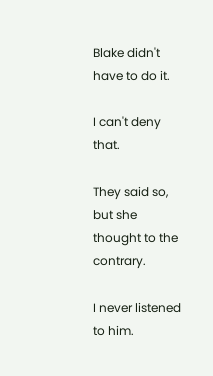Blake didn't have to do it.

I can't deny that.

They said so, but she thought to the contrary.

I never listened to him.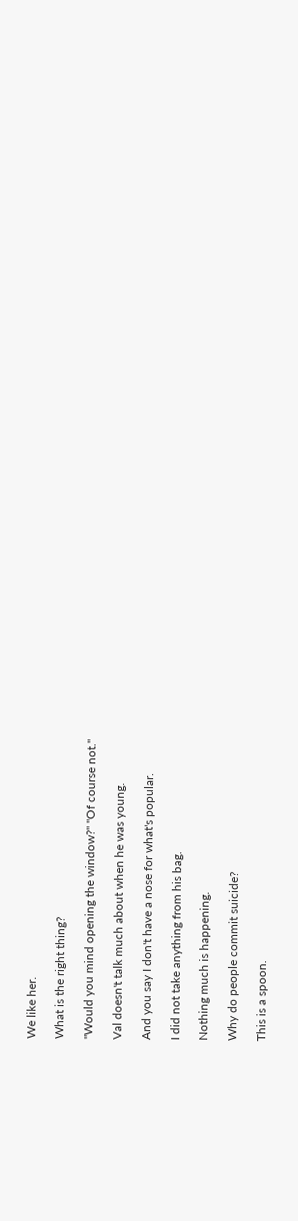We like her.

What is the right thing?

"Would you mind opening the window?" "Of course not."

Val doesn't talk much about when he was young.

And you say I don't have a nose for what's popular.

I did not take anything from his bag.

Nothing much is happening.

Why do people commit suicide?

This is a spoon.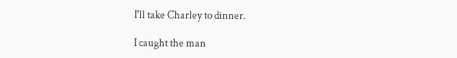I'll take Charley to dinner.

I caught the man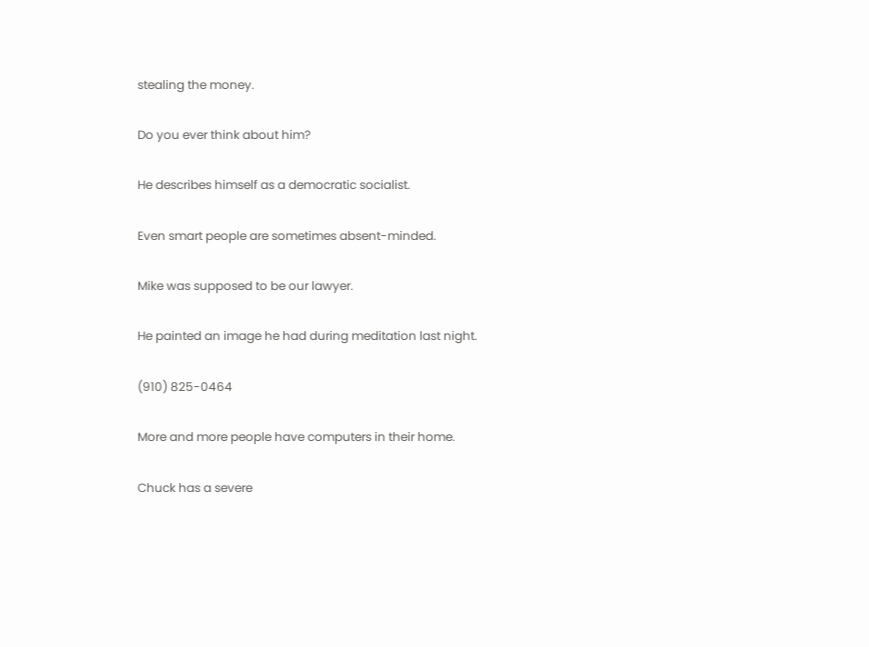stealing the money.

Do you ever think about him?

He describes himself as a democratic socialist.

Even smart people are sometimes absent-minded.

Mike was supposed to be our lawyer.

He painted an image he had during meditation last night.

(910) 825-0464

More and more people have computers in their home.

Chuck has a severe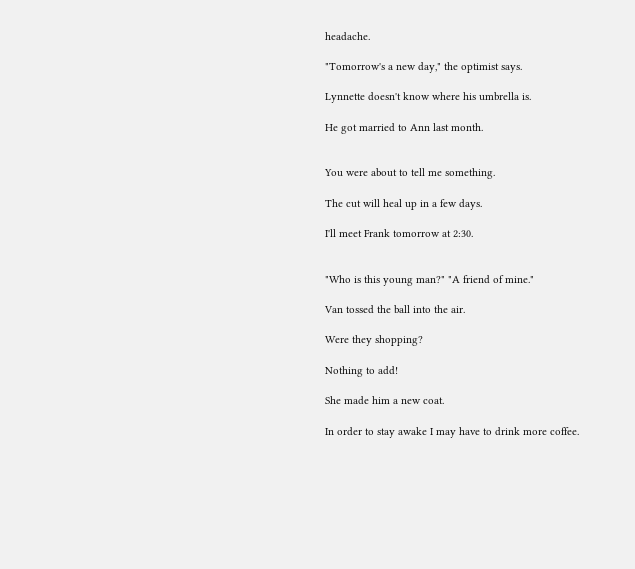headache.

"Tomorrow's a new day," the optimist says.

Lynnette doesn't know where his umbrella is.

He got married to Ann last month.


You were about to tell me something.

The cut will heal up in a few days.

I'll meet Frank tomorrow at 2:30.


"Who is this young man?" "A friend of mine."

Van tossed the ball into the air.

Were they shopping?

Nothing to add!

She made him a new coat.

In order to stay awake I may have to drink more coffee.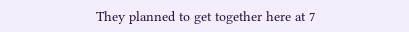They planned to get together here at 7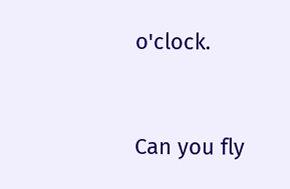o'clock.


Can you fly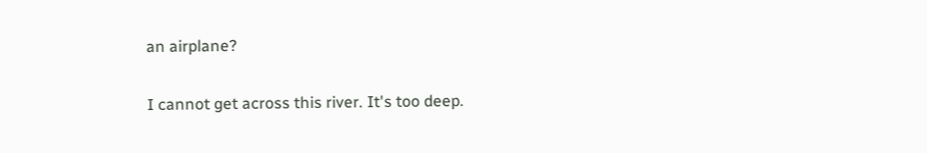an airplane?

I cannot get across this river. It's too deep.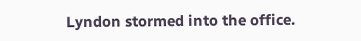Lyndon stormed into the office.